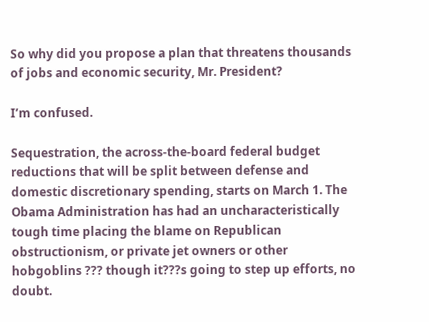So why did you propose a plan that threatens thousands of jobs and economic security, Mr. President?

I’m confused.

Sequestration, the across-the-board federal budget reductions that will be split between defense and domestic discretionary spending, starts on March 1. The Obama Administration has had an uncharacteristically tough time placing the blame on Republican obstructionism, or private jet owners or other hobgoblins ??? though it???s going to step up efforts, no doubt.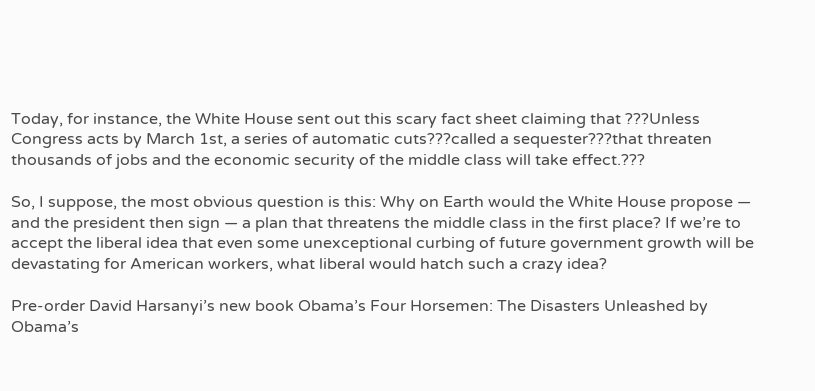Today, for instance, the White House sent out this scary fact sheet claiming that ???Unless Congress acts by March 1st, a series of automatic cuts???called a sequester???that threaten thousands of jobs and the economic security of the middle class will take effect.???

So, I suppose, the most obvious question is this: Why on Earth would the White House propose — and the president then sign — a plan that threatens the middle class in the first place? If we’re to accept the liberal idea that even some unexceptional curbing of future government growth will be  devastating for American workers, what liberal would hatch such a crazy idea?

Pre-order David Harsanyi’s new book Obama’s Four Horsemen: The Disasters Unleashed by Obama’s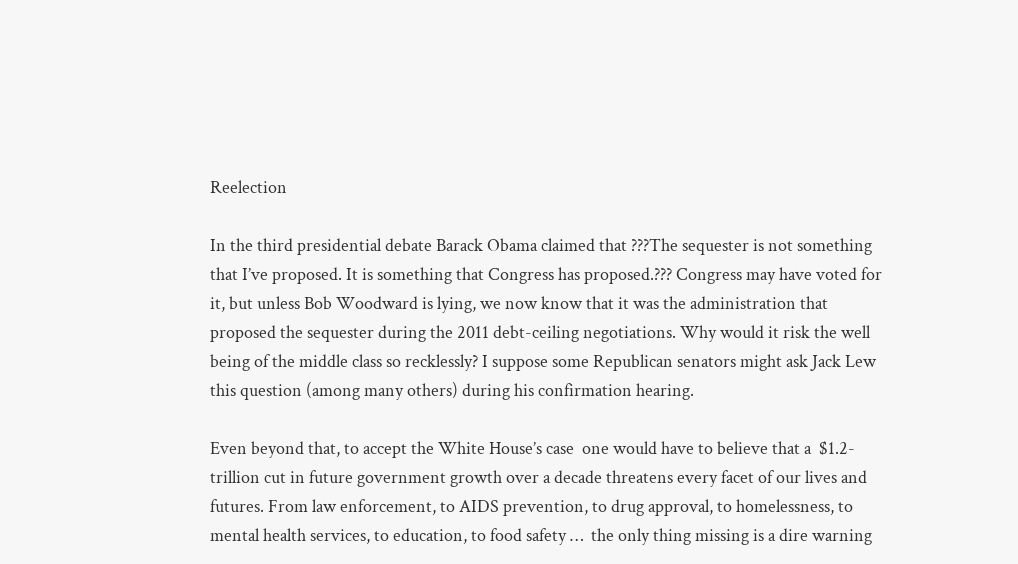Reelection

In the third presidential debate Barack Obama claimed that ???The sequester is not something that I’ve proposed. It is something that Congress has proposed.??? Congress may have voted for it, but unless Bob Woodward is lying, we now know that it was the administration that proposed the sequester during the 2011 debt-ceiling negotiations. Why would it risk the well being of the middle class so recklessly? I suppose some Republican senators might ask Jack Lew this question (among many others) during his confirmation hearing.

Even beyond that, to accept the White House’s case  one would have to believe that a  $1.2-trillion cut in future government growth over a decade threatens every facet of our lives and futures. From law enforcement, to AIDS prevention, to drug approval, to homelessness, to mental health services, to education, to food safety …  the only thing missing is a dire warning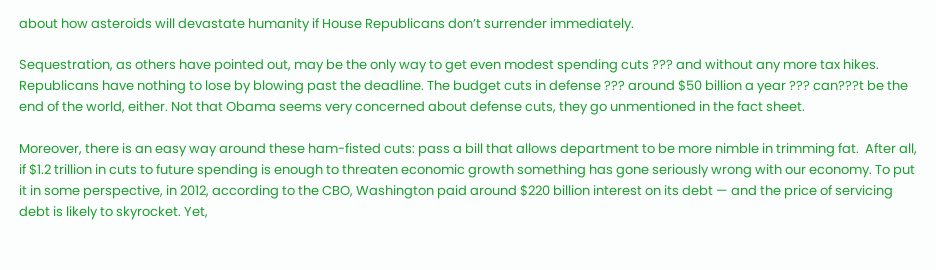about how asteroids will devastate humanity if House Republicans don’t surrender immediately.

Sequestration, as others have pointed out, may be the only way to get even modest spending cuts ??? and without any more tax hikes. Republicans have nothing to lose by blowing past the deadline. The budget cuts in defense ??? around $50 billion a year ??? can???t be the end of the world, either. Not that Obama seems very concerned about defense cuts, they go unmentioned in the fact sheet.

Moreover, there is an easy way around these ham-fisted cuts: pass a bill that allows department to be more nimble in trimming fat.  After all, if $1.2 trillion in cuts to future spending is enough to threaten economic growth something has gone seriously wrong with our economy. To put it in some perspective, in 2012, according to the CBO, Washington paid around $220 billion interest on its debt — and the price of servicing debt is likely to skyrocket. Yet,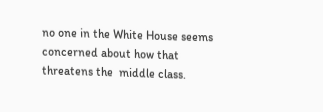no one in the White House seems concerned about how that threatens the  middle class.